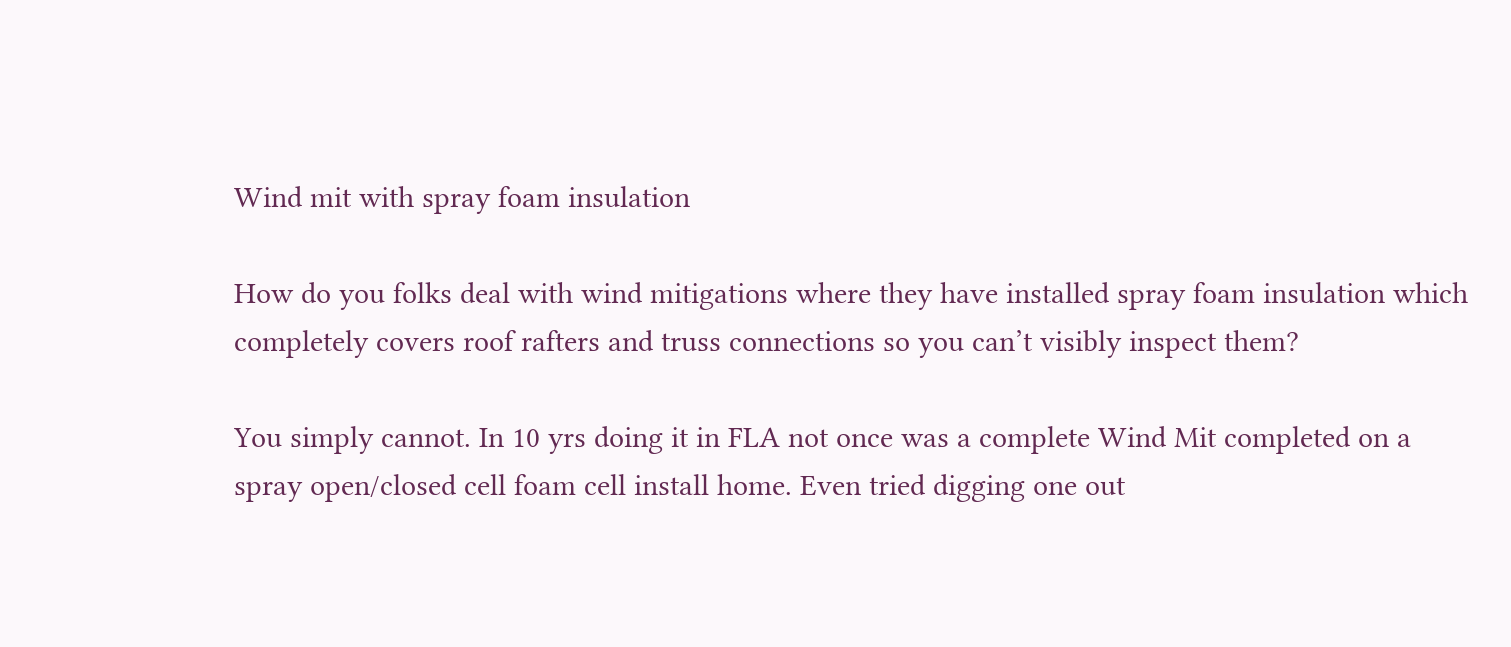Wind mit with spray foam insulation

How do you folks deal with wind mitigations where they have installed spray foam insulation which completely covers roof rafters and truss connections so you can’t visibly inspect them?

You simply cannot. In 10 yrs doing it in FLA not once was a complete Wind Mit completed on a spray open/closed cell foam cell install home. Even tried digging one out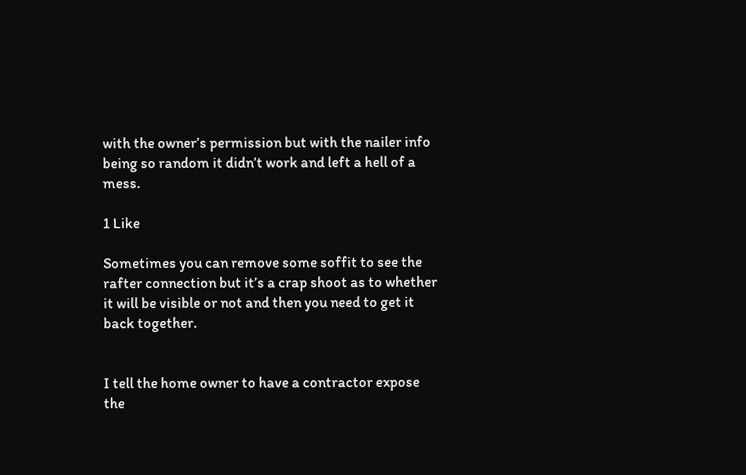with the owner’s permission but with the nailer info being so random it didn’t work and left a hell of a mess.

1 Like

Sometimes you can remove some soffit to see the rafter connection but it’s a crap shoot as to whether it will be visible or not and then you need to get it back together.


I tell the home owner to have a contractor expose the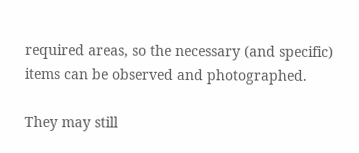required areas, so the necessary (and specific) items can be observed and photographed.

They may still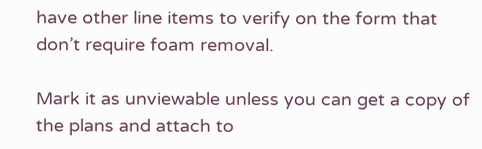have other line items to verify on the form that don’t require foam removal.

Mark it as unviewable unless you can get a copy of the plans and attach to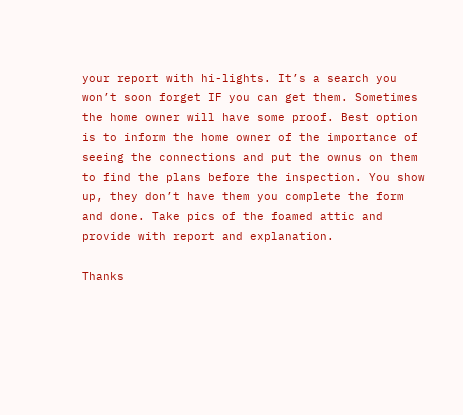your report with hi-lights. It’s a search you won’t soon forget IF you can get them. Sometimes the home owner will have some proof. Best option is to inform the home owner of the importance of seeing the connections and put the ownus on them to find the plans before the inspection. You show up, they don’t have them you complete the form and done. Take pics of the foamed attic and provide with report and explanation.

Thanks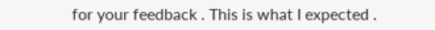for your feedback . This is what I expected .